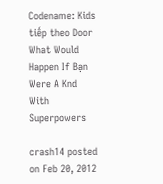Codename: Kids tiếp theo Door What Would Happen If Bạn Were A Knd With Superpowers

crash14 posted on Feb 20, 2012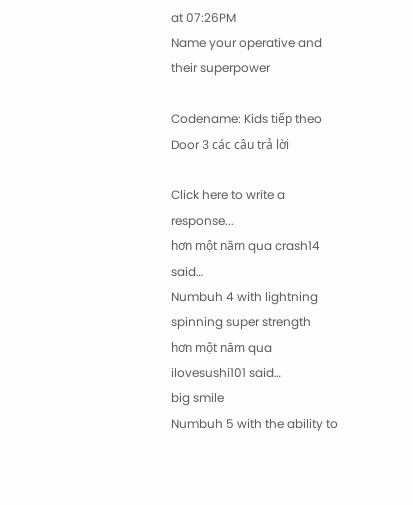at 07:26PM
Name your operative and their superpower

Codename: Kids tiếp theo Door 3 các câu trả lời

Click here to write a response...
hơn một năm qua crash14 said…
Numbuh 4 with lightning spinning super strength
hơn một năm qua ilovesushi101 said…
big smile
Numbuh 5 with the ability to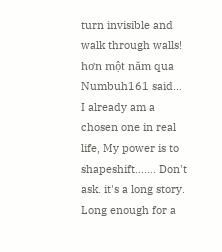turn invisible and walk through walls!
hơn một năm qua Numbuh161 said…
I already am a chosen one in real life, My power is to shapeshift....... Don't ask. it's a long story. Long enough for a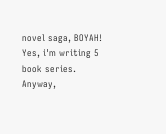novel saga, BOYAH! Yes, i'm writing 5 book series. Anyway,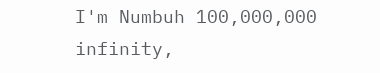I'm Numbuh 100,000,000 infinity,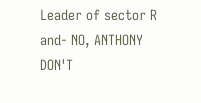Leader of sector R and- NO, ANTHONY DON'T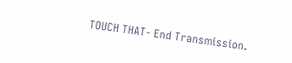TOUCH THAT- End Transmission.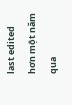last edited hơn một năm qua